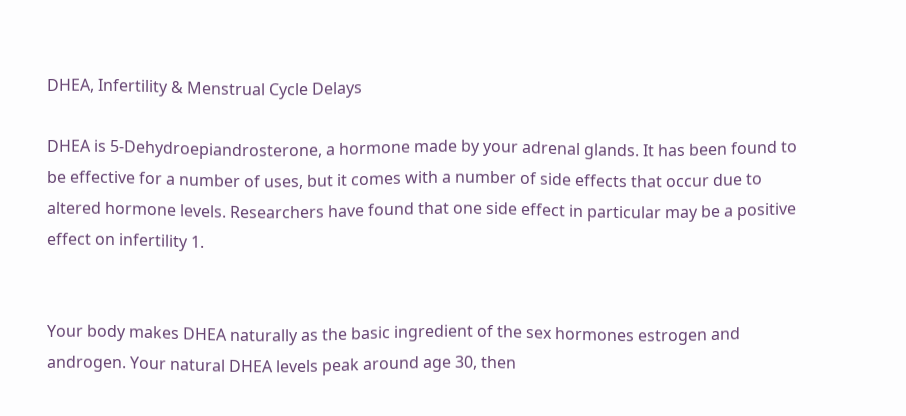DHEA, Infertility & Menstrual Cycle Delays

DHEA is 5-Dehydroepiandrosterone, a hormone made by your adrenal glands. It has been found to be effective for a number of uses, but it comes with a number of side effects that occur due to altered hormone levels. Researchers have found that one side effect in particular may be a positive effect on infertility 1.


Your body makes DHEA naturally as the basic ingredient of the sex hormones estrogen and androgen. Your natural DHEA levels peak around age 30, then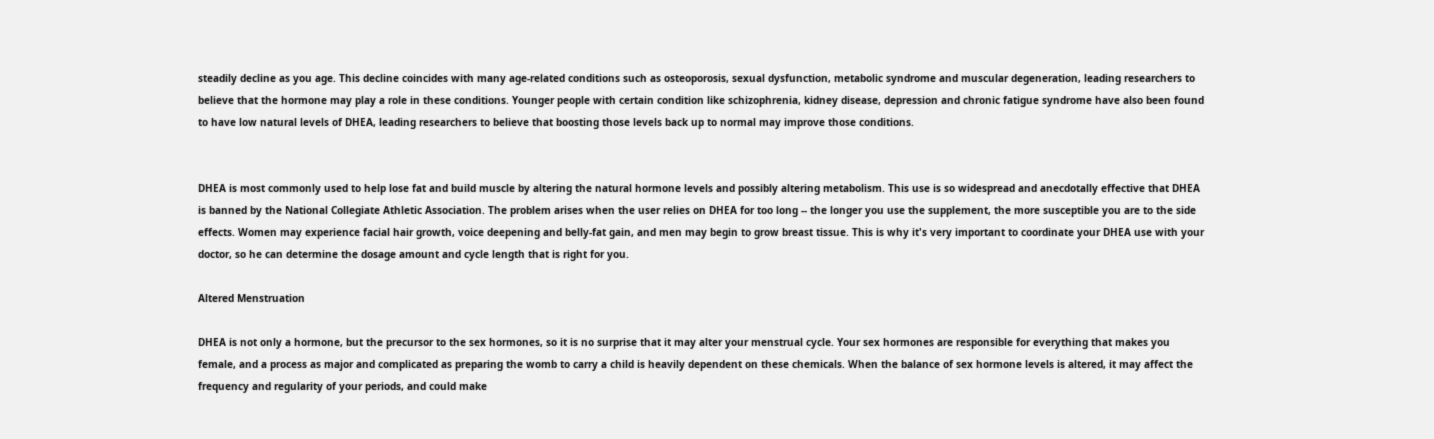steadily decline as you age. This decline coincides with many age-related conditions such as osteoporosis, sexual dysfunction, metabolic syndrome and muscular degeneration, leading researchers to believe that the hormone may play a role in these conditions. Younger people with certain condition like schizophrenia, kidney disease, depression and chronic fatigue syndrome have also been found to have low natural levels of DHEA, leading researchers to believe that boosting those levels back up to normal may improve those conditions.


DHEA is most commonly used to help lose fat and build muscle by altering the natural hormone levels and possibly altering metabolism. This use is so widespread and anecdotally effective that DHEA is banned by the National Collegiate Athletic Association. The problem arises when the user relies on DHEA for too long -- the longer you use the supplement, the more susceptible you are to the side effects. Women may experience facial hair growth, voice deepening and belly-fat gain, and men may begin to grow breast tissue. This is why it's very important to coordinate your DHEA use with your doctor, so he can determine the dosage amount and cycle length that is right for you.

Altered Menstruation

DHEA is not only a hormone, but the precursor to the sex hormones, so it is no surprise that it may alter your menstrual cycle. Your sex hormones are responsible for everything that makes you female, and a process as major and complicated as preparing the womb to carry a child is heavily dependent on these chemicals. When the balance of sex hormone levels is altered, it may affect the frequency and regularity of your periods, and could make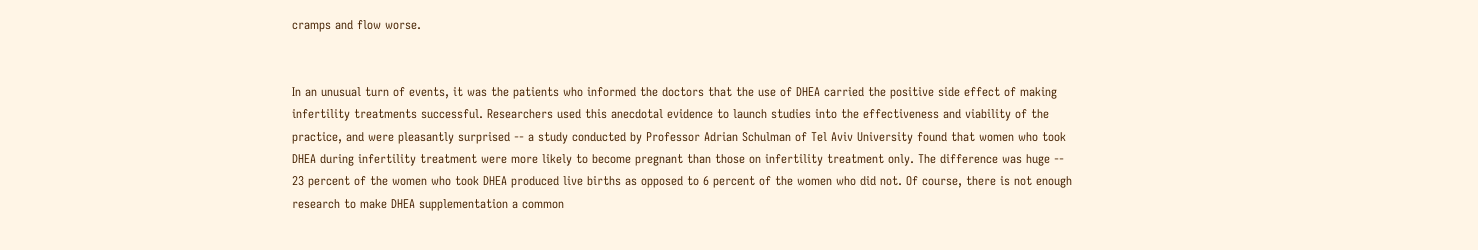cramps and flow worse.


In an unusual turn of events, it was the patients who informed the doctors that the use of DHEA carried the positive side effect of making infertility treatments successful. Researchers used this anecdotal evidence to launch studies into the effectiveness and viability of the practice, and were pleasantly surprised -- a study conducted by Professor Adrian Schulman of Tel Aviv University found that women who took DHEA during infertility treatment were more likely to become pregnant than those on infertility treatment only. The difference was huge -- 23 percent of the women who took DHEA produced live births as opposed to 6 percent of the women who did not. Of course, there is not enough research to make DHEA supplementation a common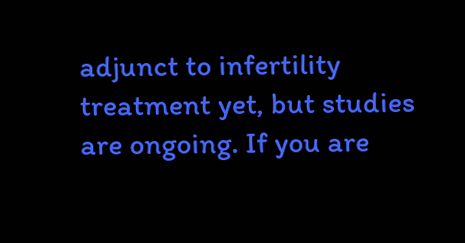adjunct to infertility treatment yet, but studies are ongoing. If you are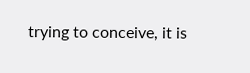trying to conceive, it is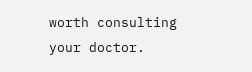worth consulting your doctor.